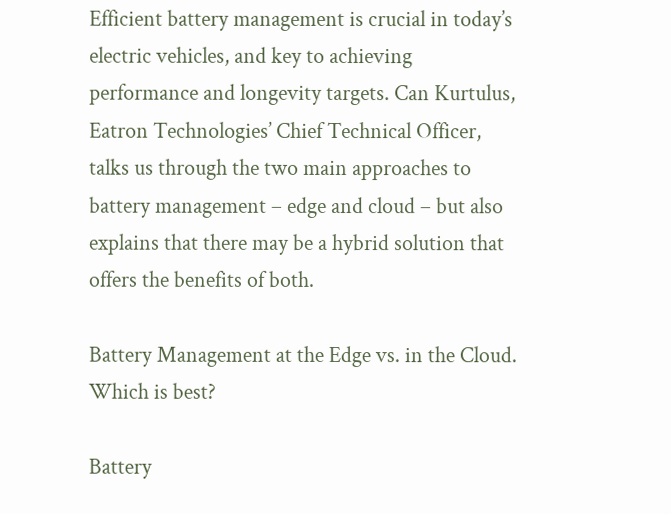Efficient battery management is crucial in today’s electric vehicles, and key to achieving performance and longevity targets. Can Kurtulus, Eatron Technologies’ Chief Technical Officer, talks us through the two main approaches to battery management – edge and cloud – but also explains that there may be a hybrid solution that offers the benefits of both.

Battery Management at the Edge vs. in the Cloud. Which is best?

Battery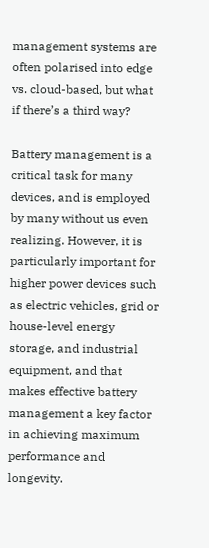management systems are often polarised into edge vs. cloud-based, but what if there’s a third way?

Battery management is a critical task for many devices, and is employed by many without us even realizing. However, it is particularly important for higher power devices such as electric vehicles, grid or house-level energy storage, and industrial equipment, and that makes effective battery management a key factor in achieving maximum performance and longevity.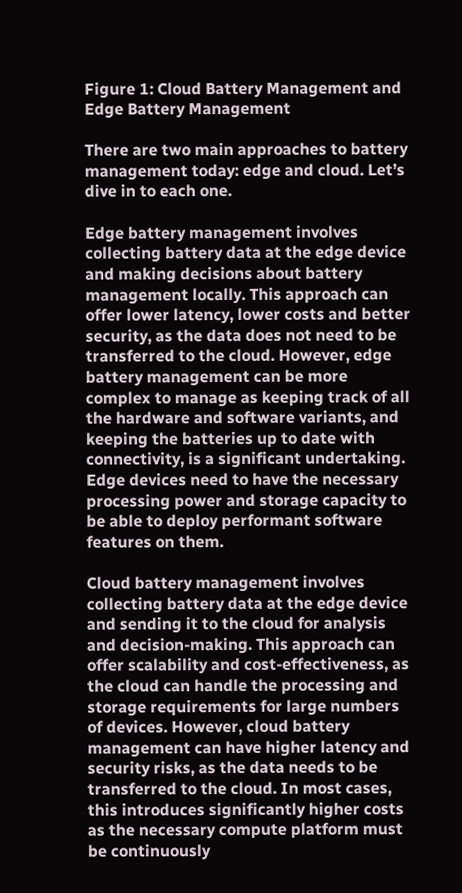Figure 1: Cloud Battery Management and Edge Battery Management

There are two main approaches to battery management today: edge and cloud. Let’s dive in to each one.

Edge battery management involves collecting battery data at the edge device and making decisions about battery management locally. This approach can offer lower latency, lower costs and better security, as the data does not need to be transferred to the cloud. However, edge battery management can be more complex to manage as keeping track of all the hardware and software variants, and keeping the batteries up to date with connectivity, is a significant undertaking. Edge devices need to have the necessary processing power and storage capacity to be able to deploy performant software features on them.

Cloud battery management involves collecting battery data at the edge device and sending it to the cloud for analysis and decision-making. This approach can offer scalability and cost-effectiveness, as the cloud can handle the processing and storage requirements for large numbers of devices. However, cloud battery management can have higher latency and security risks, as the data needs to be transferred to the cloud. In most cases, this introduces significantly higher costs as the necessary compute platform must be continuously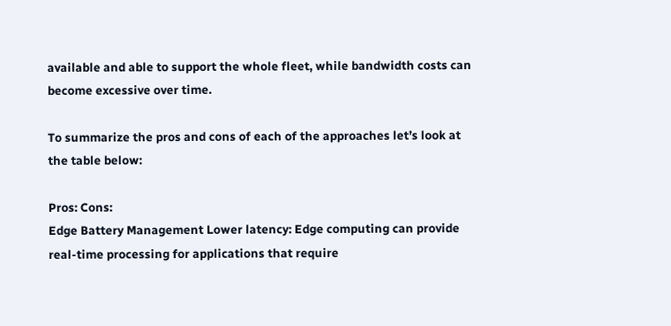available and able to support the whole fleet, while bandwidth costs can become excessive over time.

To summarize the pros and cons of each of the approaches let’s look at the table below:

Pros: Cons:
Edge Battery Management Lower latency: Edge computing can provide real-time processing for applications that require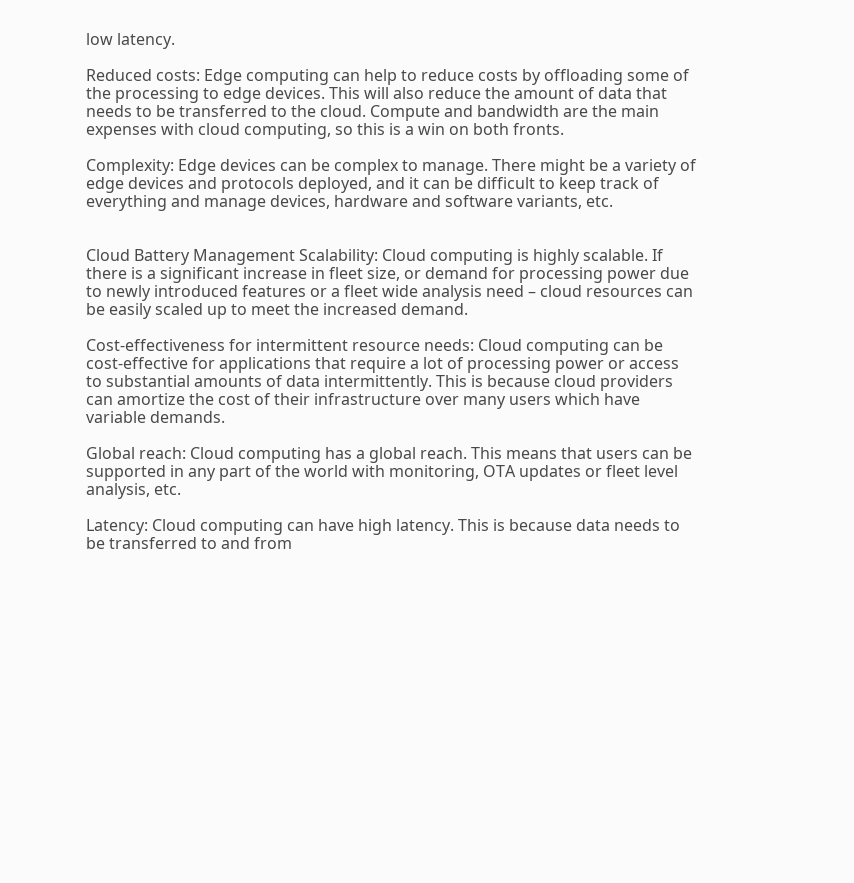low latency.

Reduced costs: Edge computing can help to reduce costs by offloading some of the processing to edge devices. This will also reduce the amount of data that needs to be transferred to the cloud. Compute and bandwidth are the main expenses with cloud computing, so this is a win on both fronts.

Complexity: Edge devices can be complex to manage. There might be a variety of edge devices and protocols deployed, and it can be difficult to keep track of everything and manage devices, hardware and software variants, etc.


Cloud Battery Management Scalability: Cloud computing is highly scalable. If there is a significant increase in fleet size, or demand for processing power due to newly introduced features or a fleet wide analysis need – cloud resources can be easily scaled up to meet the increased demand.

Cost-effectiveness for intermittent resource needs: Cloud computing can be cost-effective for applications that require a lot of processing power or access to substantial amounts of data intermittently. This is because cloud providers can amortize the cost of their infrastructure over many users which have variable demands.

Global reach: Cloud computing has a global reach. This means that users can be supported in any part of the world with monitoring, OTA updates or fleet level analysis, etc.

Latency: Cloud computing can have high latency. This is because data needs to be transferred to and from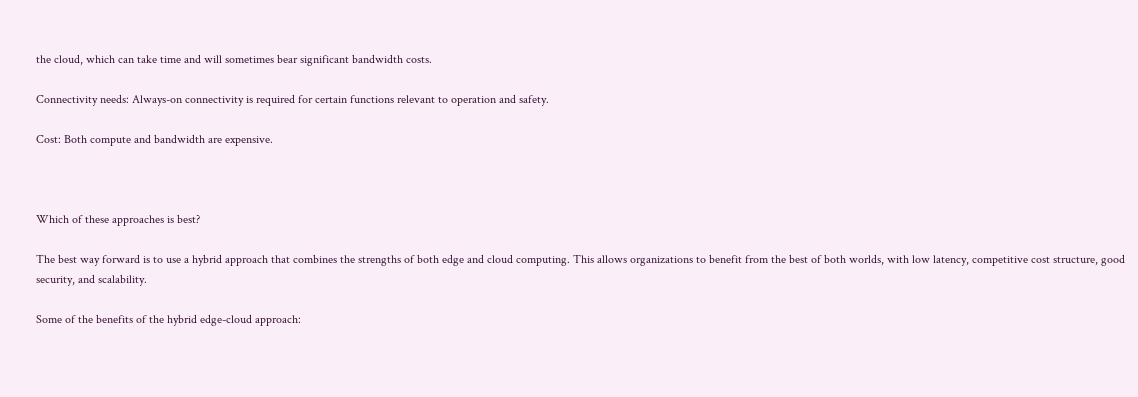the cloud, which can take time and will sometimes bear significant bandwidth costs.

Connectivity needs: Always-on connectivity is required for certain functions relevant to operation and safety.

Cost: Both compute and bandwidth are expensive.



Which of these approaches is best?

The best way forward is to use a hybrid approach that combines the strengths of both edge and cloud computing. This allows organizations to benefit from the best of both worlds, with low latency, competitive cost structure, good security, and scalability.

Some of the benefits of the hybrid edge-cloud approach: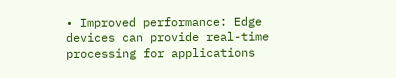• Improved performance: Edge devices can provide real-time processing for applications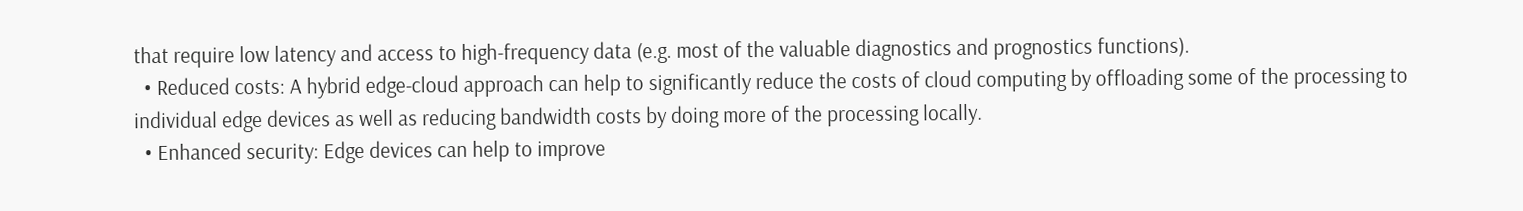that require low latency and access to high-frequency data (e.g. most of the valuable diagnostics and prognostics functions).
  • Reduced costs: A hybrid edge-cloud approach can help to significantly reduce the costs of cloud computing by offloading some of the processing to individual edge devices as well as reducing bandwidth costs by doing more of the processing locally.
  • Enhanced security: Edge devices can help to improve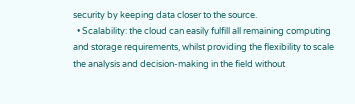security by keeping data closer to the source.
  • Scalability: the cloud can easily fulfill all remaining computing and storage requirements, whilst providing the flexibility to scale the analysis and decision-making in the field without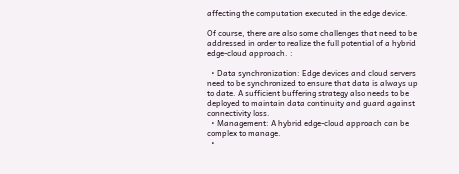affecting the computation executed in the edge device.

Of course, there are also some challenges that need to be addressed in order to realize the full potential of a hybrid edge-cloud approach. :

  • Data synchronization: Edge devices and cloud servers need to be synchronized to ensure that data is always up to date. A sufficient buffering strategy also needs to be deployed to maintain data continuity and guard against connectivity loss.
  • Management: A hybrid edge-cloud approach can be complex to manage.
  •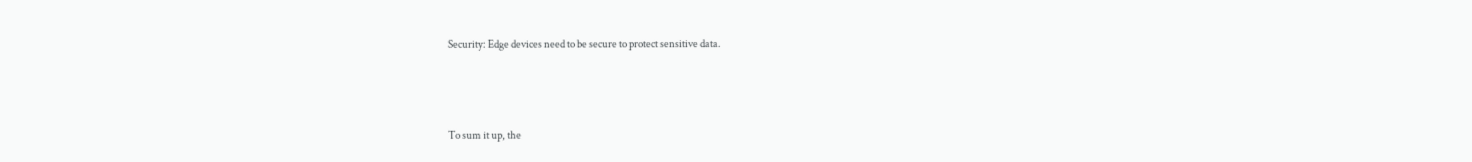Security: Edge devices need to be secure to protect sensitive data.



To sum it up, the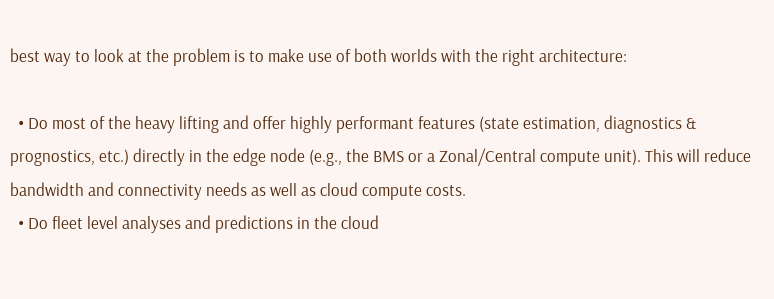best way to look at the problem is to make use of both worlds with the right architecture:

  • Do most of the heavy lifting and offer highly performant features (state estimation, diagnostics & prognostics, etc.) directly in the edge node (e.g., the BMS or a Zonal/Central compute unit). This will reduce bandwidth and connectivity needs as well as cloud compute costs.
  • Do fleet level analyses and predictions in the cloud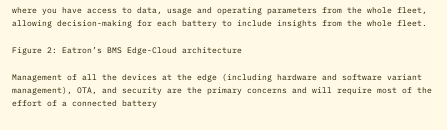where you have access to data, usage and operating parameters from the whole fleet, allowing decision-making for each battery to include insights from the whole fleet.

Figure 2: Eatron’s BMS Edge-Cloud architecture

Management of all the devices at the edge (including hardware and software variant management), OTA, and security are the primary concerns and will require most of the effort of a connected battery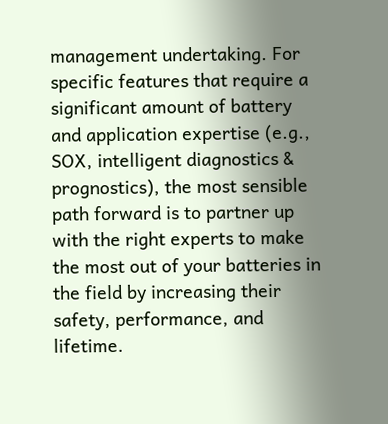management undertaking. For specific features that require a significant amount of battery and application expertise (e.g., SOX, intelligent diagnostics & prognostics), the most sensible path forward is to partner up with the right experts to make the most out of your batteries in the field by increasing their safety, performance, and lifetime.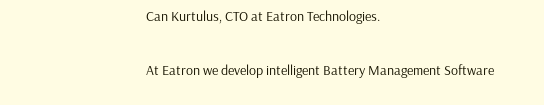Can Kurtulus, CTO at Eatron Technologies.

At Eatron we develop intelligent Battery Management Software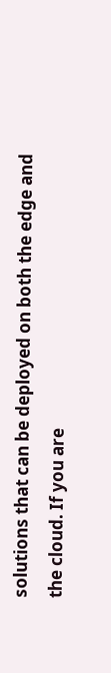solutions that can be deployed on both the edge and the cloud. If you are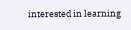interested in learning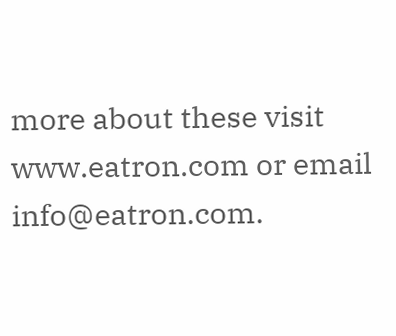more about these visit www.eatron.com or email info@eatron.com.